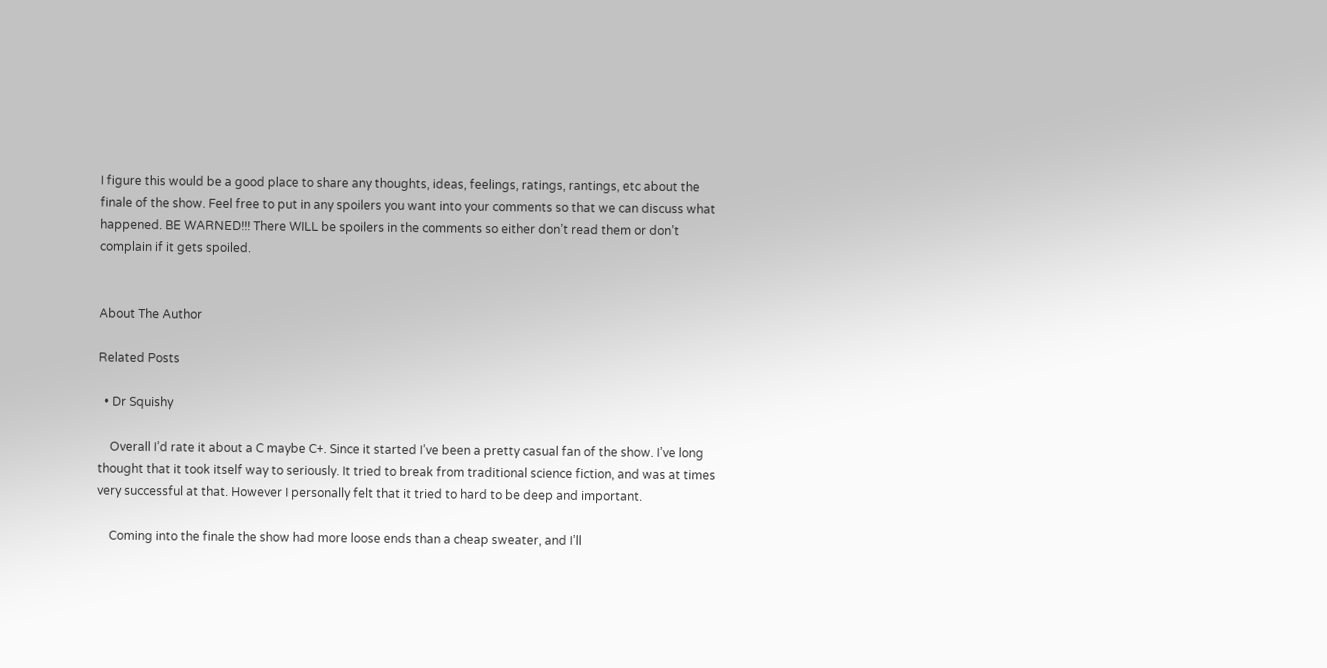I figure this would be a good place to share any thoughts, ideas, feelings, ratings, rantings, etc about the finale of the show. Feel free to put in any spoilers you want into your comments so that we can discuss what happened. BE WARNED!!! There WILL be spoilers in the comments so either don’t read them or don’t complain if it gets spoiled.


About The Author

Related Posts

  • Dr Squishy

    Overall I’d rate it about a C maybe C+. Since it started I’ve been a pretty casual fan of the show. I’ve long thought that it took itself way to seriously. It tried to break from traditional science fiction, and was at times very successful at that. However I personally felt that it tried to hard to be deep and important.

    Coming into the finale the show had more loose ends than a cheap sweater, and I’ll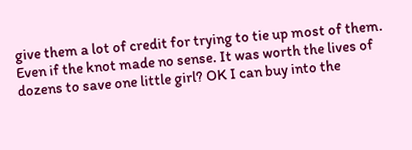give them a lot of credit for trying to tie up most of them. Even if the knot made no sense. It was worth the lives of dozens to save one little girl? OK I can buy into the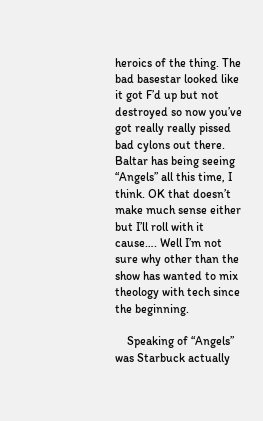heroics of the thing. The bad basestar looked like it got F’d up but not destroyed so now you’ve got really really pissed bad cylons out there. Baltar has being seeing “Angels” all this time, I think. OK that doesn’t make much sense either but I’ll roll with it cause…. Well I’m not sure why other than the show has wanted to mix theology with tech since the beginning.

    Speaking of “Angels” was Starbuck actually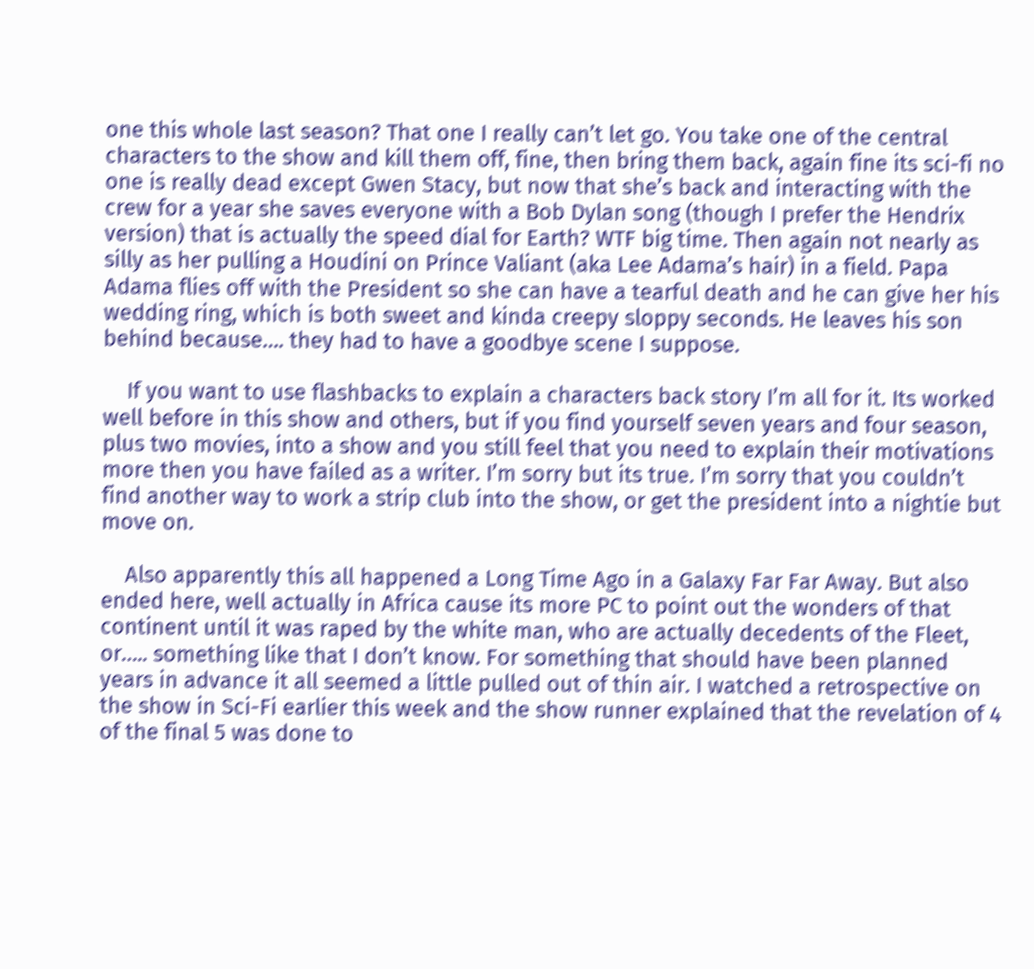one this whole last season? That one I really can’t let go. You take one of the central characters to the show and kill them off, fine, then bring them back, again fine its sci-fi no one is really dead except Gwen Stacy, but now that she’s back and interacting with the crew for a year she saves everyone with a Bob Dylan song (though I prefer the Hendrix version) that is actually the speed dial for Earth? WTF big time. Then again not nearly as silly as her pulling a Houdini on Prince Valiant (aka Lee Adama’s hair) in a field. Papa Adama flies off with the President so she can have a tearful death and he can give her his wedding ring, which is both sweet and kinda creepy sloppy seconds. He leaves his son behind because…. they had to have a goodbye scene I suppose.

    If you want to use flashbacks to explain a characters back story I’m all for it. Its worked well before in this show and others, but if you find yourself seven years and four season, plus two movies, into a show and you still feel that you need to explain their motivations more then you have failed as a writer. I’m sorry but its true. I’m sorry that you couldn’t find another way to work a strip club into the show, or get the president into a nightie but move on.

    Also apparently this all happened a Long Time Ago in a Galaxy Far Far Away. But also ended here, well actually in Africa cause its more PC to point out the wonders of that continent until it was raped by the white man, who are actually decedents of the Fleet, or….. something like that I don’t know. For something that should have been planned years in advance it all seemed a little pulled out of thin air. I watched a retrospective on the show in Sci-Fi earlier this week and the show runner explained that the revelation of 4 of the final 5 was done to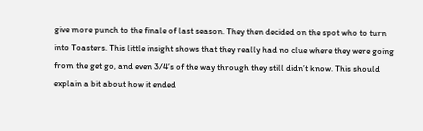give more punch to the finale of last season. They then decided on the spot who to turn into Toasters. This little insight shows that they really had no clue where they were going from the get go, and even 3/4’s of the way through they still didn’t know. This should explain a bit about how it ended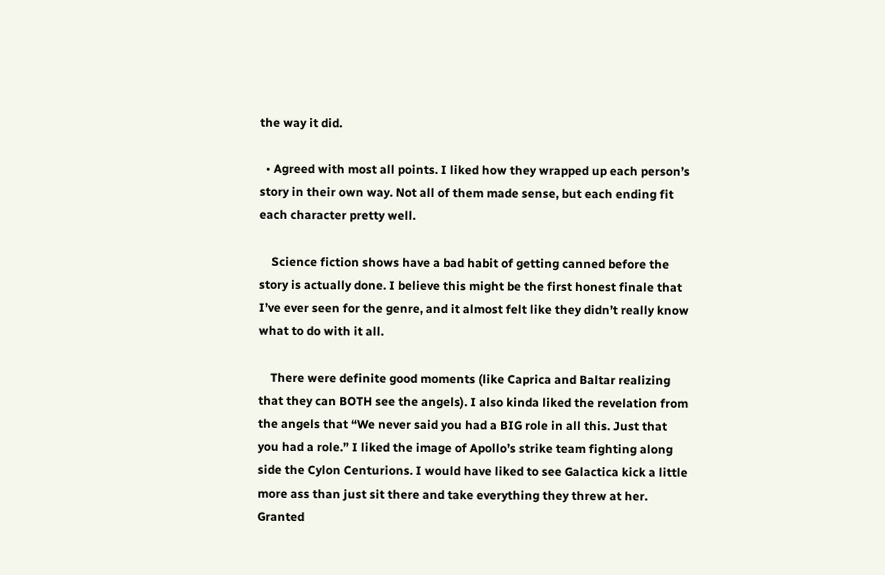the way it did.

  • Agreed with most all points. I liked how they wrapped up each person’s story in their own way. Not all of them made sense, but each ending fit each character pretty well.

    Science fiction shows have a bad habit of getting canned before the story is actually done. I believe this might be the first honest finale that I’ve ever seen for the genre, and it almost felt like they didn’t really know what to do with it all.

    There were definite good moments (like Caprica and Baltar realizing that they can BOTH see the angels). I also kinda liked the revelation from the angels that “We never said you had a BIG role in all this. Just that you had a role.” I liked the image of Apollo’s strike team fighting along side the Cylon Centurions. I would have liked to see Galactica kick a little more ass than just sit there and take everything they threw at her. Granted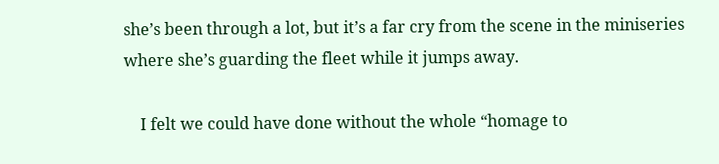she’s been through a lot, but it’s a far cry from the scene in the miniseries where she’s guarding the fleet while it jumps away.

    I felt we could have done without the whole “homage to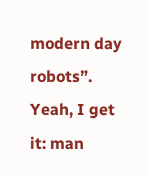modern day robots”. Yeah, I get it: man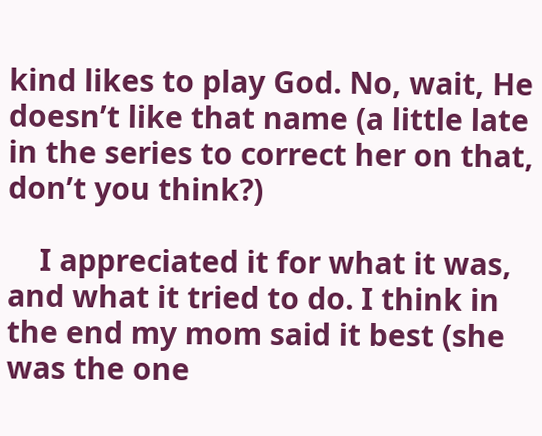kind likes to play God. No, wait, He doesn’t like that name (a little late in the series to correct her on that, don’t you think?)

    I appreciated it for what it was, and what it tried to do. I think in the end my mom said it best (she was the one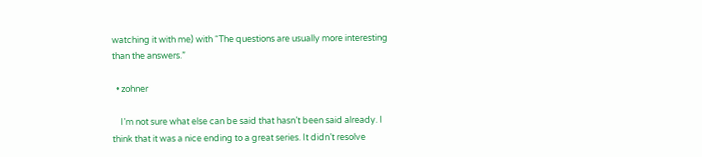watching it with me) with “The questions are usually more interesting than the answers.”

  • zohner

    I’m not sure what else can be said that hasn’t been said already. I think that it was a nice ending to a great series. It didn’t resolve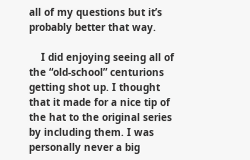all of my questions but it’s probably better that way.

    I did enjoying seeing all of the “old-school” centurions getting shot up. I thought that it made for a nice tip of the hat to the original series by including them. I was personally never a big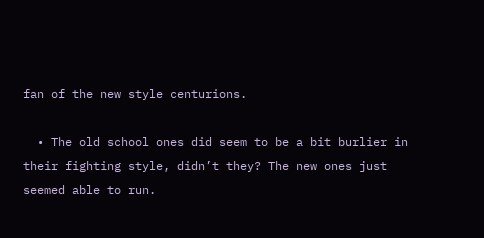fan of the new style centurions.

  • The old school ones did seem to be a bit burlier in their fighting style, didn’t they? The new ones just seemed able to run.